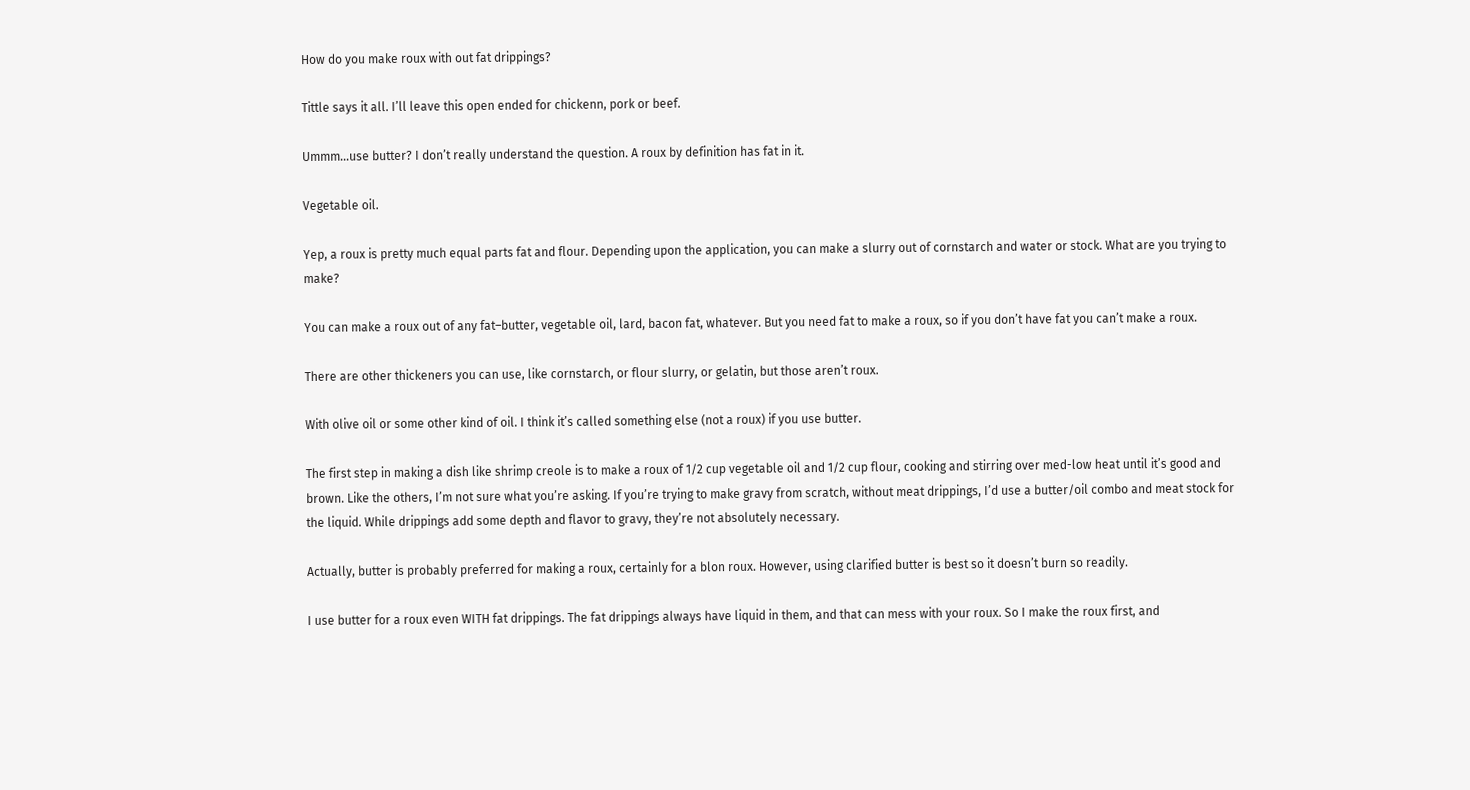How do you make roux with out fat drippings?

Tittle says it all. I’ll leave this open ended for chickenn, pork or beef.

Ummm…use butter? I don’t really understand the question. A roux by definition has fat in it.

Vegetable oil.

Yep, a roux is pretty much equal parts fat and flour. Depending upon the application, you can make a slurry out of cornstarch and water or stock. What are you trying to make?

You can make a roux out of any fat–butter, vegetable oil, lard, bacon fat, whatever. But you need fat to make a roux, so if you don’t have fat you can’t make a roux.

There are other thickeners you can use, like cornstarch, or flour slurry, or gelatin, but those aren’t roux.

With olive oil or some other kind of oil. I think it’s called something else (not a roux) if you use butter.

The first step in making a dish like shrimp creole is to make a roux of 1/2 cup vegetable oil and 1/2 cup flour, cooking and stirring over med-low heat until it’s good and brown. Like the others, I’m not sure what you’re asking. If you’re trying to make gravy from scratch, without meat drippings, I’d use a butter/oil combo and meat stock for the liquid. While drippings add some depth and flavor to gravy, they’re not absolutely necessary.

Actually, butter is probably preferred for making a roux, certainly for a blon roux. However, using clarified butter is best so it doesn’t burn so readily.

I use butter for a roux even WITH fat drippings. The fat drippings always have liquid in them, and that can mess with your roux. So I make the roux first, and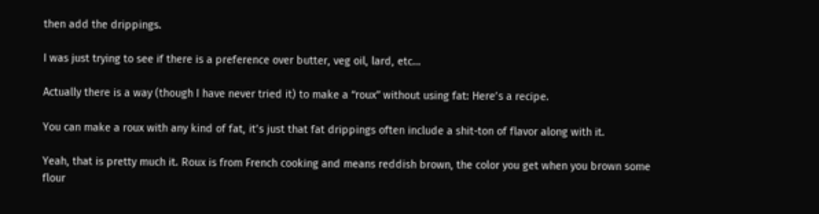then add the drippings.

I was just trying to see if there is a preference over butter, veg oil, lard, etc…

Actually there is a way (though I have never tried it) to make a “roux” without using fat: Here’s a recipe.

You can make a roux with any kind of fat, it’s just that fat drippings often include a shit-ton of flavor along with it.

Yeah, that is pretty much it. Roux is from French cooking and means reddish brown, the color you get when you brown some flour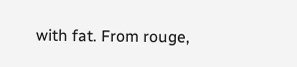with fat. From rouge,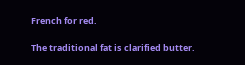French for red.

The traditional fat is clarified butter.